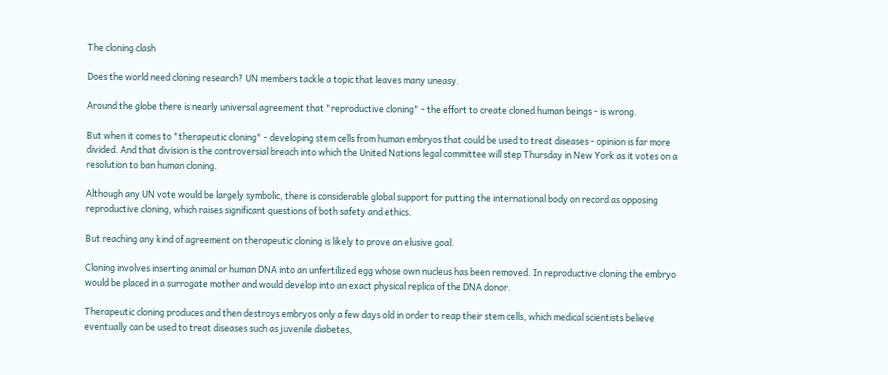The cloning clash

Does the world need cloning research? UN members tackle a topic that leaves many uneasy.

Around the globe there is nearly universal agreement that "reproductive cloning" - the effort to create cloned human beings - is wrong.

But when it comes to "therapeutic cloning" - developing stem cells from human embryos that could be used to treat diseases - opinion is far more divided. And that division is the controversial breach into which the United Nations legal committee will step Thursday in New York as it votes on a resolution to ban human cloning.

Although any UN vote would be largely symbolic, there is considerable global support for putting the international body on record as opposing reproductive cloning, which raises significant questions of both safety and ethics.

But reaching any kind of agreement on therapeutic cloning is likely to prove an elusive goal.

Cloning involves inserting animal or human DNA into an unfertilized egg whose own nucleus has been removed. In reproductive cloning the embryo would be placed in a surrogate mother and would develop into an exact physical replica of the DNA donor.

Therapeutic cloning produces and then destroys embryos only a few days old in order to reap their stem cells, which medical scientists believe eventually can be used to treat diseases such as juvenile diabetes,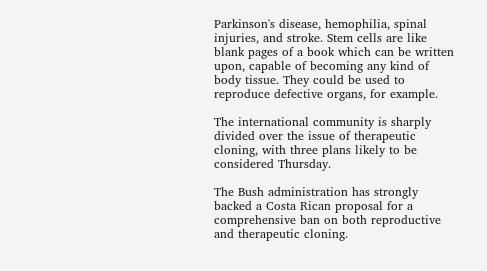Parkinson's disease, hemophilia, spinal injuries, and stroke. Stem cells are like blank pages of a book which can be written upon, capable of becoming any kind of body tissue. They could be used to reproduce defective organs, for example.

The international community is sharply divided over the issue of therapeutic cloning, with three plans likely to be considered Thursday.

The Bush administration has strongly backed a Costa Rican proposal for a comprehensive ban on both reproductive and therapeutic cloning.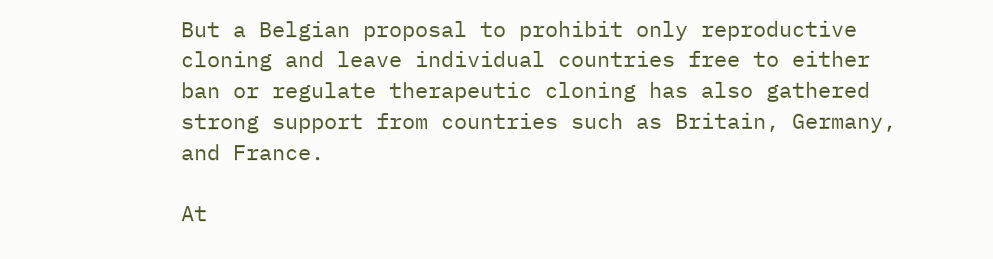But a Belgian proposal to prohibit only reproductive cloning and leave individual countries free to either ban or regulate therapeutic cloning has also gathered strong support from countries such as Britain, Germany, and France.

At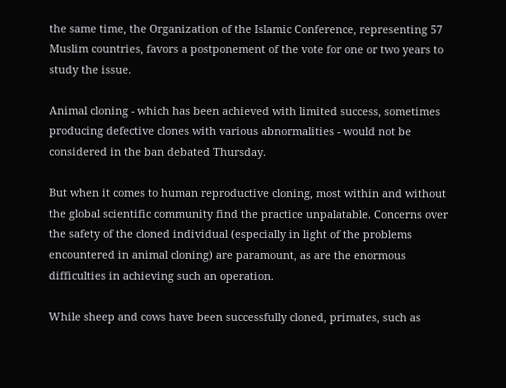the same time, the Organization of the Islamic Conference, representing 57 Muslim countries, favors a postponement of the vote for one or two years to study the issue.

Animal cloning - which has been achieved with limited success, sometimes producing defective clones with various abnormalities - would not be considered in the ban debated Thursday.

But when it comes to human reproductive cloning, most within and without the global scientific community find the practice unpalatable. Concerns over the safety of the cloned individual (especially in light of the problems encountered in animal cloning) are paramount, as are the enormous difficulties in achieving such an operation.

While sheep and cows have been successfully cloned, primates, such as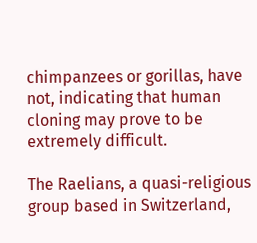chimpanzees or gorillas, have not, indicating that human cloning may prove to be extremely difficult.

The Raelians, a quasi-religious group based in Switzerland,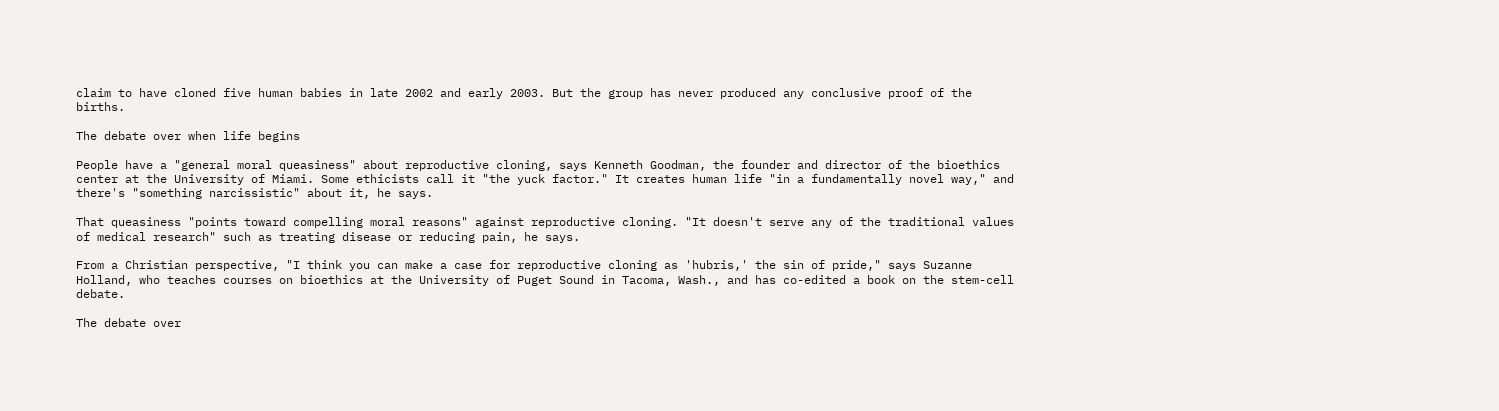claim to have cloned five human babies in late 2002 and early 2003. But the group has never produced any conclusive proof of the births.

The debate over when life begins

People have a "general moral queasiness" about reproductive cloning, says Kenneth Goodman, the founder and director of the bioethics center at the University of Miami. Some ethicists call it "the yuck factor." It creates human life "in a fundamentally novel way," and there's "something narcissistic" about it, he says.

That queasiness "points toward compelling moral reasons" against reproductive cloning. "It doesn't serve any of the traditional values of medical research" such as treating disease or reducing pain, he says.

From a Christian perspective, "I think you can make a case for reproductive cloning as 'hubris,' the sin of pride," says Suzanne Holland, who teaches courses on bioethics at the University of Puget Sound in Tacoma, Wash., and has co-edited a book on the stem-cell debate.

The debate over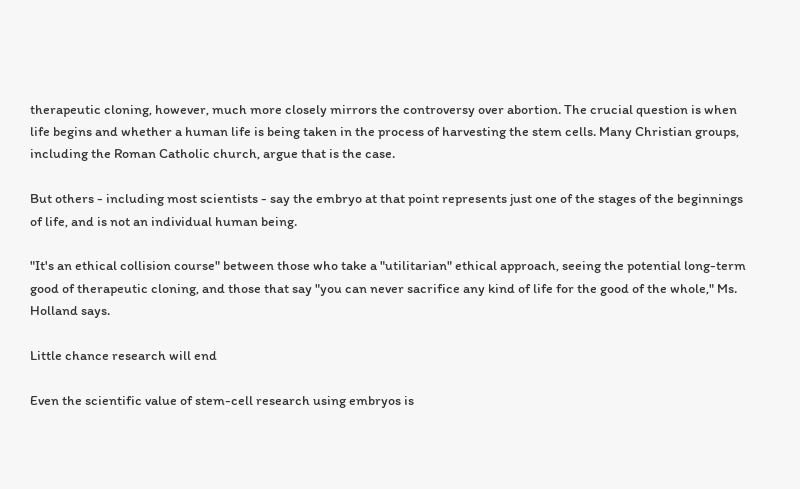therapeutic cloning, however, much more closely mirrors the controversy over abortion. The crucial question is when life begins and whether a human life is being taken in the process of harvesting the stem cells. Many Christian groups, including the Roman Catholic church, argue that is the case.

But others - including most scientists - say the embryo at that point represents just one of the stages of the beginnings of life, and is not an individual human being.

"It's an ethical collision course" between those who take a "utilitarian" ethical approach, seeing the potential long-term good of therapeutic cloning, and those that say "you can never sacrifice any kind of life for the good of the whole," Ms. Holland says.

Little chance research will end

Even the scientific value of stem-cell research using embryos is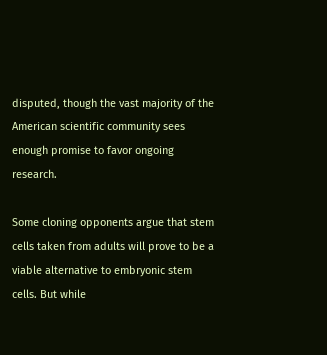disputed, though the vast majority of the American scientific community sees enough promise to favor ongoing research.

Some cloning opponents argue that stem cells taken from adults will prove to be a viable alternative to embryonic stem cells. But while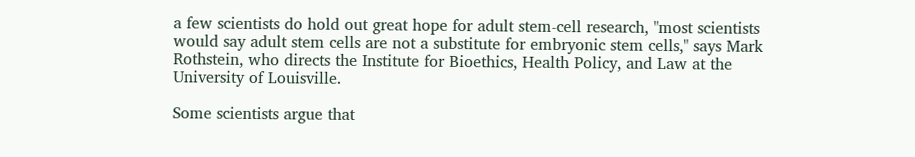a few scientists do hold out great hope for adult stem-cell research, "most scientists would say adult stem cells are not a substitute for embryonic stem cells," says Mark Rothstein, who directs the Institute for Bioethics, Health Policy, and Law at the University of Louisville.

Some scientists argue that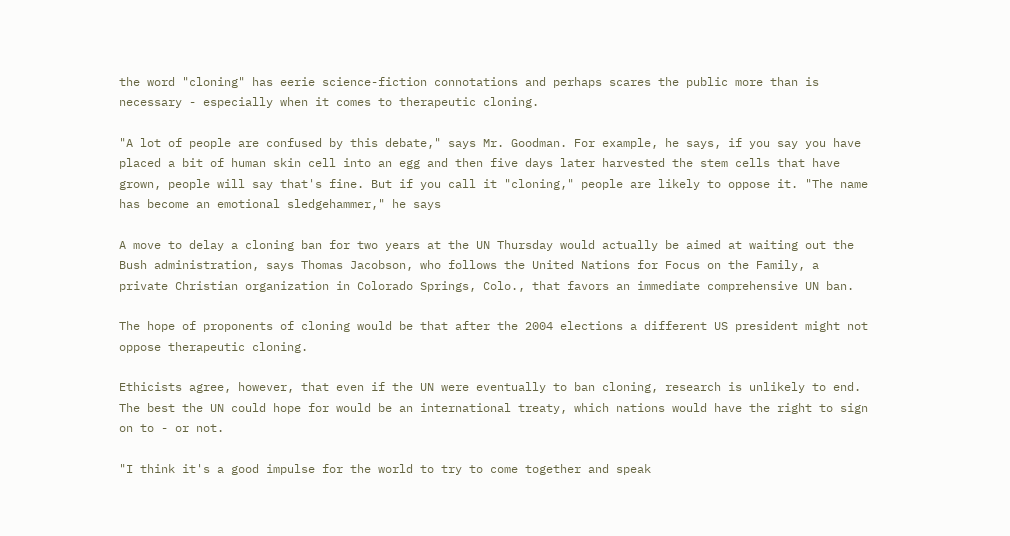the word "cloning" has eerie science-fiction connotations and perhaps scares the public more than is necessary - especially when it comes to therapeutic cloning.

"A lot of people are confused by this debate," says Mr. Goodman. For example, he says, if you say you have placed a bit of human skin cell into an egg and then five days later harvested the stem cells that have grown, people will say that's fine. But if you call it "cloning," people are likely to oppose it. "The name has become an emotional sledgehammer," he says

A move to delay a cloning ban for two years at the UN Thursday would actually be aimed at waiting out the Bush administration, says Thomas Jacobson, who follows the United Nations for Focus on the Family, a private Christian organization in Colorado Springs, Colo., that favors an immediate comprehensive UN ban.

The hope of proponents of cloning would be that after the 2004 elections a different US president might not oppose therapeutic cloning.

Ethicists agree, however, that even if the UN were eventually to ban cloning, research is unlikely to end. The best the UN could hope for would be an international treaty, which nations would have the right to sign on to - or not.

"I think it's a good impulse for the world to try to come together and speak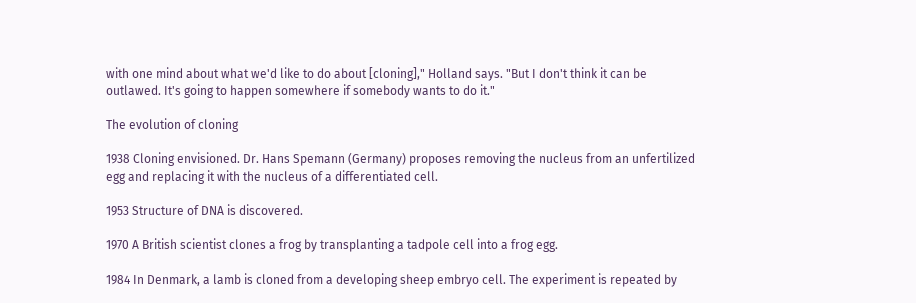with one mind about what we'd like to do about [cloning]," Holland says. "But I don't think it can be outlawed. It's going to happen somewhere if somebody wants to do it."

The evolution of cloning

1938 Cloning envisioned. Dr. Hans Spemann (Germany) proposes removing the nucleus from an unfertilized egg and replacing it with the nucleus of a differentiated cell.

1953 Structure of DNA is discovered.

1970 A British scientist clones a frog by transplanting a tadpole cell into a frog egg.

1984 In Denmark, a lamb is cloned from a developing sheep embryo cell. The experiment is repeated by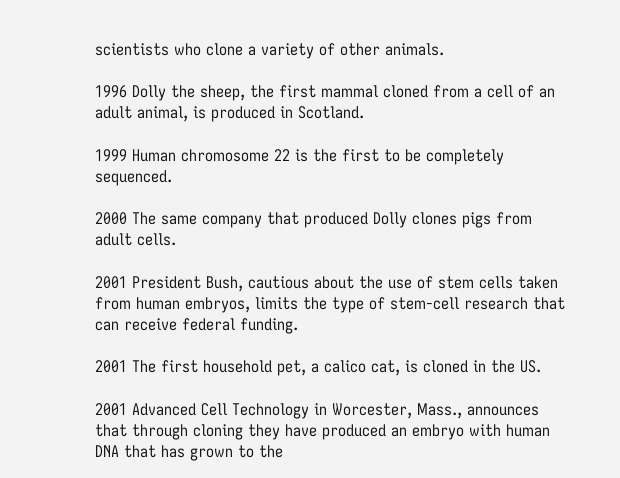scientists who clone a variety of other animals.

1996 Dolly the sheep, the first mammal cloned from a cell of an adult animal, is produced in Scotland.

1999 Human chromosome 22 is the first to be completely sequenced.

2000 The same company that produced Dolly clones pigs from adult cells.

2001 President Bush, cautious about the use of stem cells taken from human embryos, limits the type of stem-cell research that can receive federal funding.

2001 The first household pet, a calico cat, is cloned in the US.

2001 Advanced Cell Technology in Worcester, Mass., announces that through cloning they have produced an embryo with human DNA that has grown to the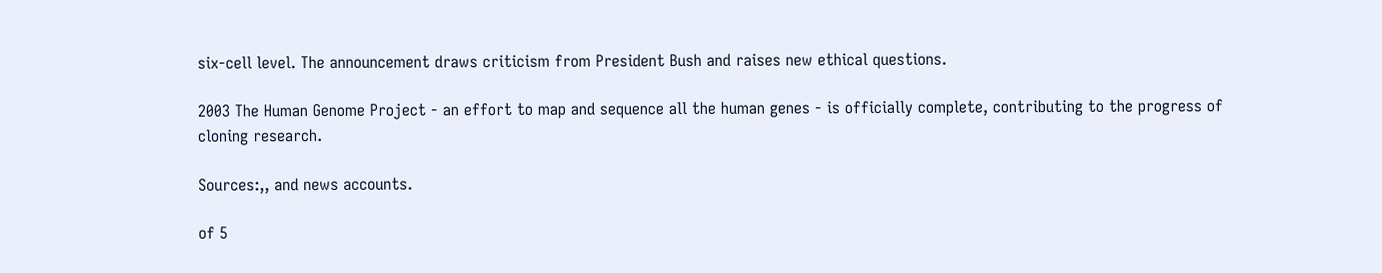six-cell level. The announcement draws criticism from President Bush and raises new ethical questions.

2003 The Human Genome Project - an effort to map and sequence all the human genes - is officially complete, contributing to the progress of cloning research.

Sources:,, and news accounts.

of 5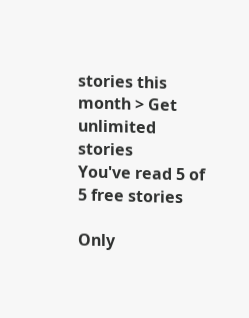stories this month > Get unlimited stories
You've read 5 of 5 free stories

Only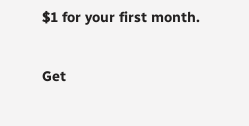$1 for your first month.

Get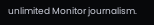unlimited Monitor journalism.